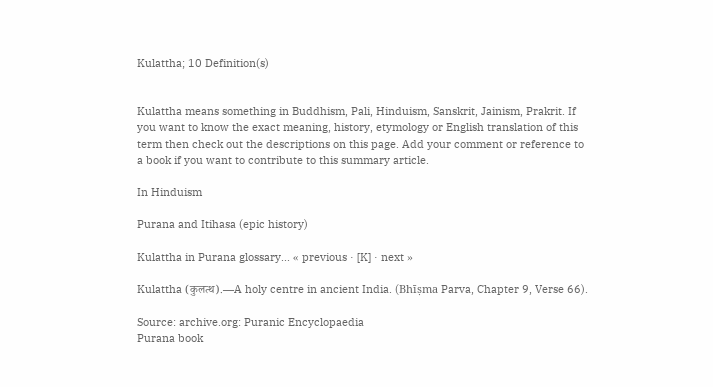Kulattha; 10 Definition(s)


Kulattha means something in Buddhism, Pali, Hinduism, Sanskrit, Jainism, Prakrit. If you want to know the exact meaning, history, etymology or English translation of this term then check out the descriptions on this page. Add your comment or reference to a book if you want to contribute to this summary article.

In Hinduism

Purana and Itihasa (epic history)

Kulattha in Purana glossary... « previous · [K] · next »

Kulattha (कुलत्थ).—A holy centre in ancient India. (Bhīṣma Parva, Chapter 9, Verse 66).

Source: archive.org: Puranic Encyclopaedia
Purana book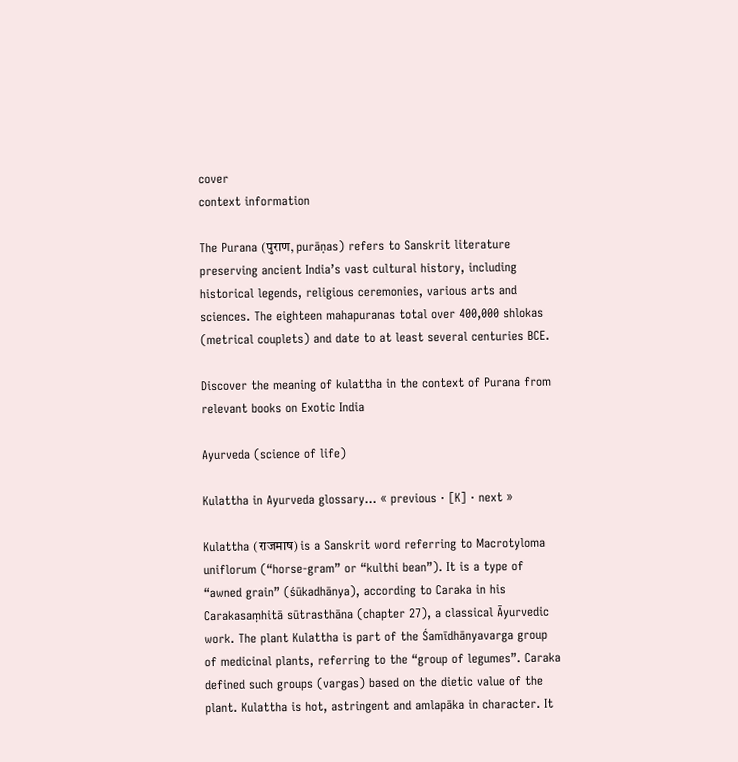cover
context information

The Purana (पुराण, purāṇas) refers to Sanskrit literature preserving ancient India’s vast cultural history, including historical legends, religious ceremonies, various arts and sciences. The eighteen mahapuranas total over 400,000 shlokas (metrical couplets) and date to at least several centuries BCE.

Discover the meaning of kulattha in the context of Purana from relevant books on Exotic India

Ayurveda (science of life)

Kulattha in Ayurveda glossary... « previous · [K] · next »

Kulattha (राजमाष) is a Sanskrit word referring to Macrotyloma uniflorum (“horse-gram” or “kulthi bean”). It is a type of “awned grain” (śūkadhānya), according to Caraka in his Carakasaṃhitā sūtrasthāna (chapter 27), a classical Āyurvedic work. The plant Kulattha is part of the Śamīdhānyavarga group of medicinal plants, referring to the “group of legumes”. Caraka defined such groups (vargas) based on the dietic value of the plant. Kulattha is hot, astringent and amlapāka in character. It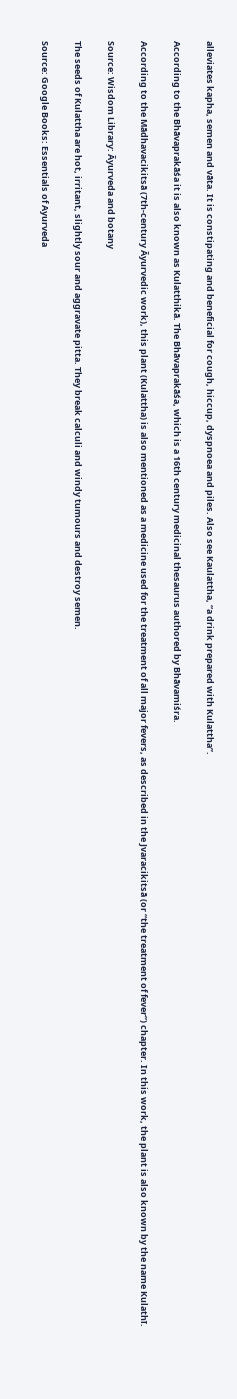alleviates kapha, semen and vāta. It is constipating and beneficial for cough, hiccup, dyspnoea and piles. Also see Kaulattha, “a drink prepared with Kulattha”.

According to the Bhāvaprakāśa it is also known as Kulatthikā. The Bhāvaprakāśa, which is a 16th century medicinal thesaurus authored by Bhāvamiśra.

According to the Mādhavacikitsā (7th-century Āyurvedic work), this plant (Kulattha) is also mentioned as a medicine used for the treatment of all major fevers, as described in the Jvaracikitsā (or “the treatment of fever”) chapter. In this work, the plant is also known by the name Kulathī.

Source: Wisdom Library: Āyurveda and botany

The seeds of Kulattha are hot, irritant, slightly sour and aggravate pitta. They break calculi and windy tumours and destroy semen.

Source: Google Books: Essentials of Ayurveda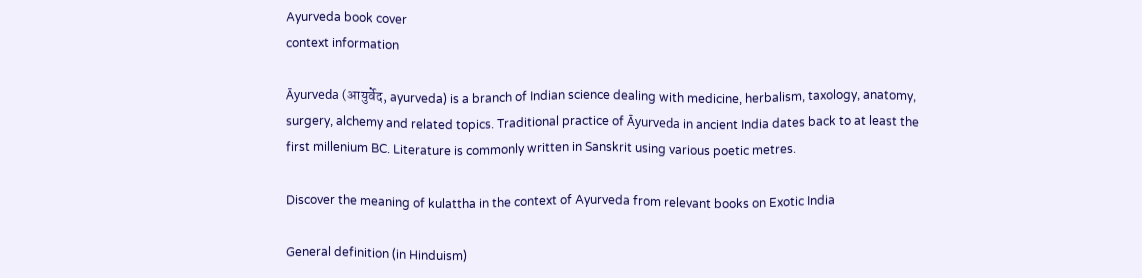Ayurveda book cover
context information

Āyurveda (आयुर्वेद, ayurveda) is a branch of Indian science dealing with medicine, herbalism, taxology, anatomy, surgery, alchemy and related topics. Traditional practice of Āyurveda in ancient India dates back to at least the first millenium BC. Literature is commonly written in Sanskrit using various poetic metres.

Discover the meaning of kulattha in the context of Ayurveda from relevant books on Exotic India

General definition (in Hinduism)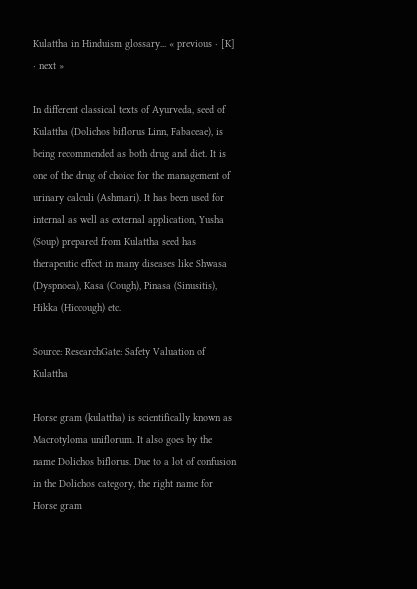Kulattha in Hinduism glossary... « previous · [K] · next »

In different classical texts of Ayurveda, seed of Kulattha (Dolichos biflorus Linn, Fabaceae), is being recommended as both drug and diet. It is one of the drug of choice for the management of urinary calculi (Ashmari). It has been used for internal as well as external application, Yusha (Soup) prepared from Kulattha seed has therapeutic effect in many diseases like Shwasa (Dyspnoea), Kasa (Cough), Pinasa (Sinusitis), Hikka (Hiccough) etc.

Source: ResearchGate: Safety Valuation of Kulattha

Horse gram (kulattha) is scientifically known as Macrotyloma uniflorum. It also goes by the name Dolichos biflorus. Due to a lot of confusion in the Dolichos category, the right name for Horse gram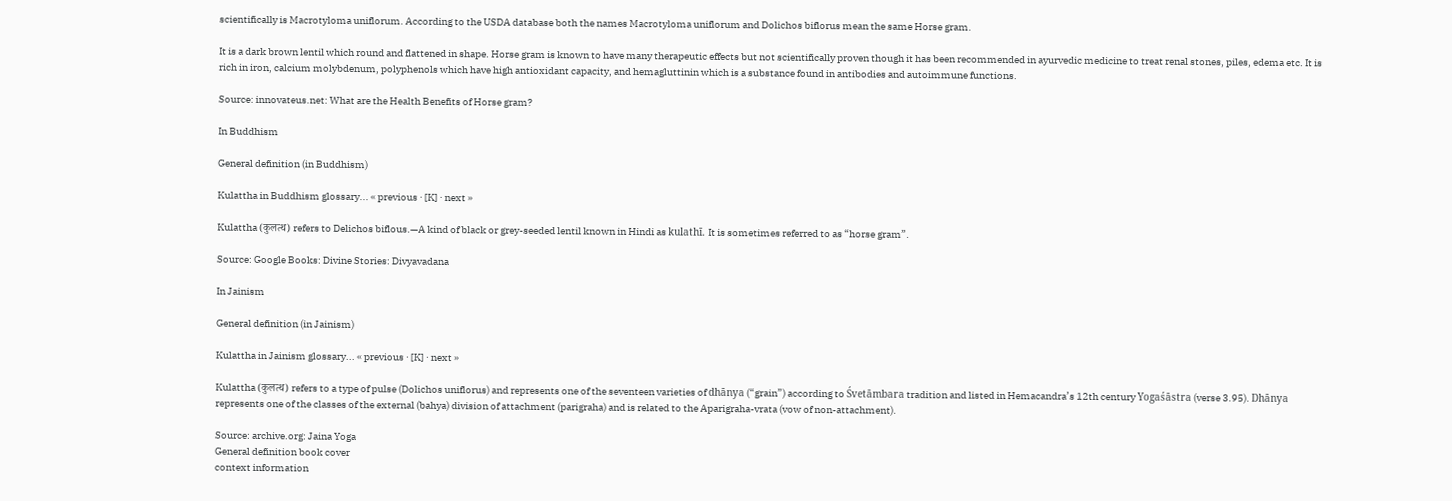scientifically is Macrotyloma uniflorum. According to the USDA database both the names Macrotyloma uniflorum and Dolichos biflorus mean the same Horse gram.

It is a dark brown lentil which round and flattened in shape. Horse gram is known to have many therapeutic effects but not scientifically proven though it has been recommended in ayurvedic medicine to treat renal stones, piles, edema etc. It is rich in iron, calcium molybdenum, polyphenols which have high antioxidant capacity, and hemagluttinin which is a substance found in antibodies and autoimmune functions.

Source: innovateus.net: What are the Health Benefits of Horse gram?

In Buddhism

General definition (in Buddhism)

Kulattha in Buddhism glossary... « previous · [K] · next »

Kulattha (कुलत्थ) refers to Delichos biflous.—A kind of black or grey-seeded lentil known in Hindi as kulathī. It is sometimes referred to as “horse gram”.

Source: Google Books: Divine Stories: Divyavadana

In Jainism

General definition (in Jainism)

Kulattha in Jainism glossary... « previous · [K] · next »

Kulattha (कुलत्थ) refers to a type of pulse (Dolichos uniflorus) and represents one of the seventeen varieties of dhānya (“grain”) according to Śvetāmbara tradition and listed in Hemacandra’s 12th century Yogaśāstra (verse 3.95). Dhānya represents one of the classes of the external (bahya) division of attachment (parigraha) and is related to the Aparigraha-vrata (vow of non-attachment).

Source: archive.org: Jaina Yoga
General definition book cover
context information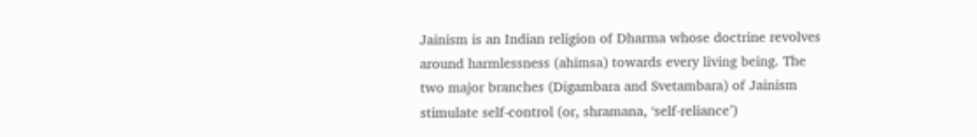Jainism is an Indian religion of Dharma whose doctrine revolves around harmlessness (ahimsa) towards every living being. The two major branches (Digambara and Svetambara) of Jainism stimulate self-control (or, shramana, ‘self-reliance’)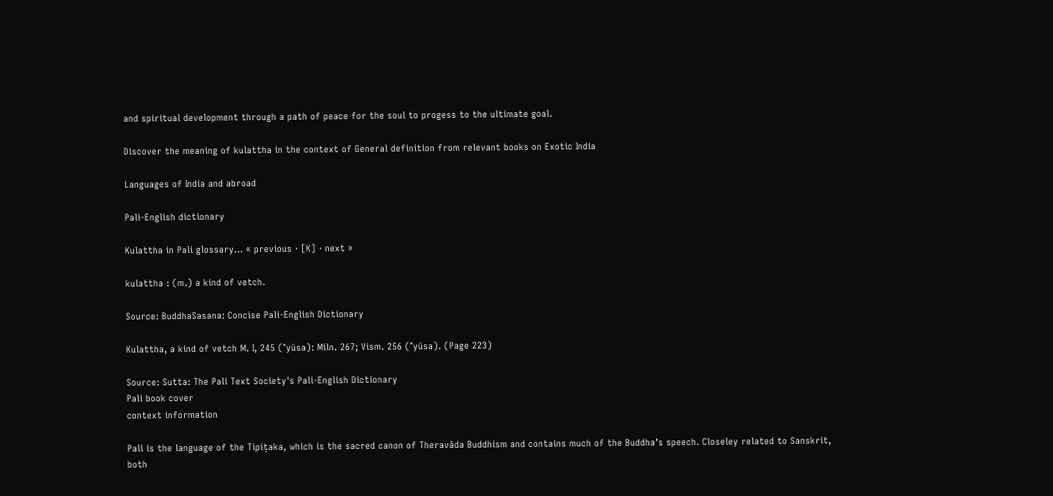and spiritual development through a path of peace for the soul to progess to the ultimate goal.

Discover the meaning of kulattha in the context of General definition from relevant books on Exotic India

Languages of India and abroad

Pali-English dictionary

Kulattha in Pali glossary... « previous · [K] · next »

kulattha : (m.) a kind of vetch.

Source: BuddhaSasana: Concise Pali-English Dictionary

Kulattha, a kind of vetch M. I, 245 (°yūsa): Miln. 267; Vism. 256 (°yūsa). (Page 223)

Source: Sutta: The Pali Text Society's Pali-English Dictionary
Pali book cover
context information

Pali is the language of the Tipiṭaka, which is the sacred canon of Theravāda Buddhism and contains much of the Buddha’s speech. Closeley related to Sanskrit, both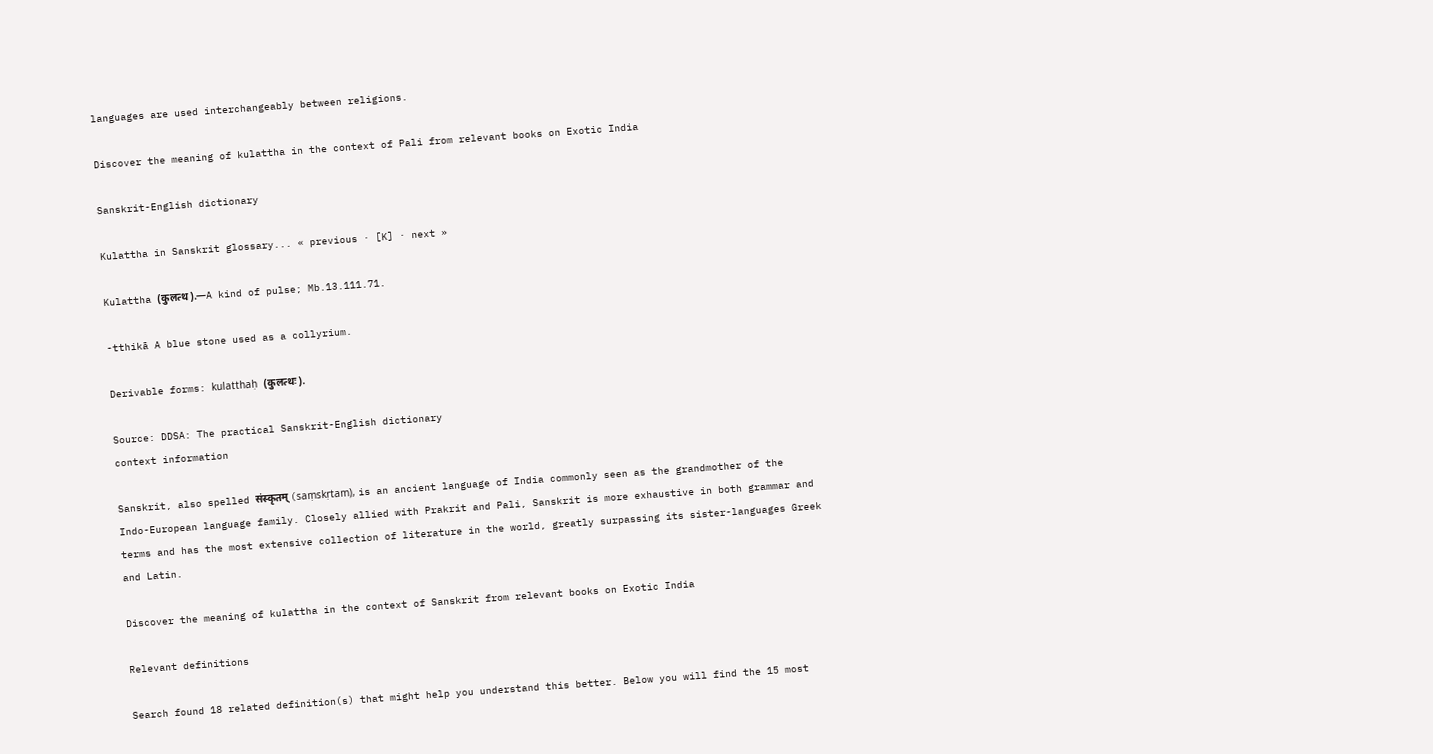languages are used interchangeably between religions.

Discover the meaning of kulattha in the context of Pali from relevant books on Exotic India

Sanskrit-English dictionary

Kulattha in Sanskrit glossary... « previous · [K] · next »

Kulattha (कुलत्थ).—A kind of pulse; Mb.13.111.71.

-tthikā A blue stone used as a collyrium.

Derivable forms: kulatthaḥ (कुलत्थः).

Source: DDSA: The practical Sanskrit-English dictionary
context information

Sanskrit, also spelled संस्कृतम् (saṃskṛtam), is an ancient language of India commonly seen as the grandmother of the Indo-European language family. Closely allied with Prakrit and Pali, Sanskrit is more exhaustive in both grammar and terms and has the most extensive collection of literature in the world, greatly surpassing its sister-languages Greek and Latin.

Discover the meaning of kulattha in the context of Sanskrit from relevant books on Exotic India

Relevant definitions

Search found 18 related definition(s) that might help you understand this better. Below you will find the 15 most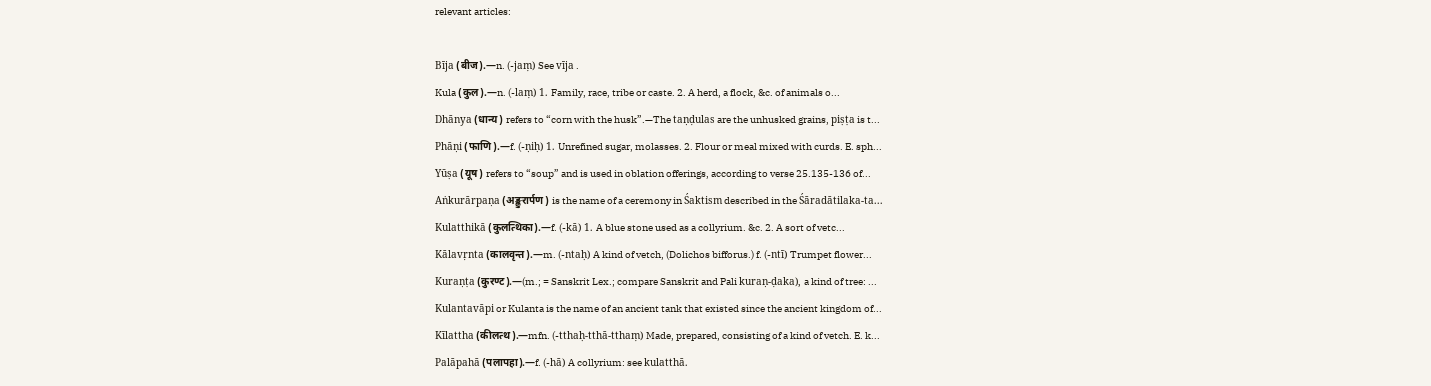relevant articles:

Bīja (बीज).—n. (-jaṃ) See vīja .
Kula (कुल).—n. (-laṃ) 1. Family, race, tribe or caste. 2. A herd, a flock, &c. of animals o...
Dhānya (धान्य) refers to “corn with the husk”.—The taṇḍulas are the unhusked grains, piṣṭa is t...
Phāṇi (फाणि).—f. (-ṇiḥ) 1. Unrefined sugar, molasses. 2. Flour or meal mixed with curds. E. sph...
Yūṣa (यूष) refers to “soup” and is used in oblation offerings, according to verse 25.135-136 of...
Aṅkurārpaṇa (अङ्कुरार्पण) is the name of a ceremony in Śaktism described in the Śāradātilaka-ta...
Kulatthikā (कुलत्थिका).—f. (-kā) 1. A blue stone used as a collyrium. &c. 2. A sort of vetc...
Kālavṛnta (कालवृन्त).—m. (-ntaḥ) A kind of vetch, (Dolichos bifforus.) f. (-ntī) Trumpet flower...
Kuraṇṭa (कुरण्ट).—(m.; = Sanskrit Lex.; compare Sanskrit and Pali kuraṇ-ḍaka), a kind of tree: ...
Kulantavāpi or Kulanta is the name of an ancient tank that existed since the ancient kingdom of...
Kīlattha (कीलत्थ).—mfn. (-tthaḥ-tthā-tthaṃ) Made, prepared, consisting of a kind of vetch. E. k...
Palāpahā (पलापहा).—f. (-hā) A collyrium: see kulatthā.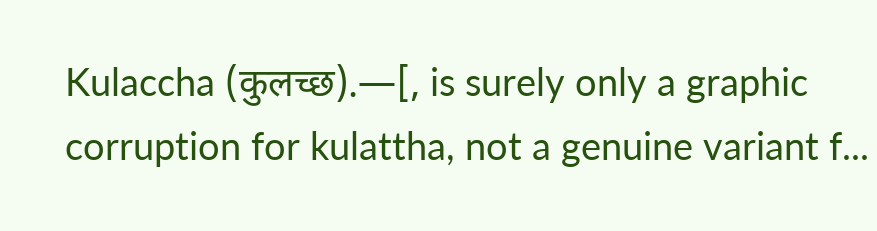Kulaccha (कुलच्छ).—[, is surely only a graphic corruption for kulattha, not a genuine variant f...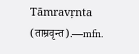Tāmravṛnta (ताम्रवृन्त).—mfn.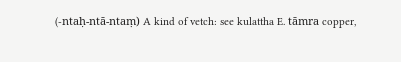(-ntaḥ-ntā-ntaṃ) A kind of vetch: see kulattha E. tāmra copper,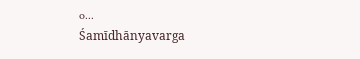o...
Śamīdhānyavarga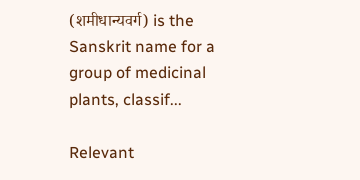(शमीधान्यवर्ग) is the Sanskrit name for a group of medicinal plants, classif...

Relevant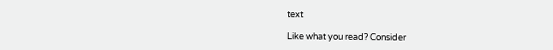text

Like what you read? Consider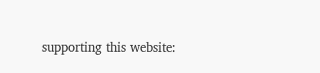supporting this website: